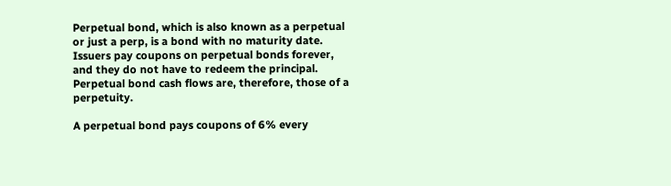Perpetual bond, which is also known as a perpetual or just a perp, is a bond with no maturity date. Issuers pay coupons on perpetual bonds forever, and they do not have to redeem the principal. Perpetual bond cash flows are, therefore, those of a perpetuity.

A perpetual bond pays coupons of 6% every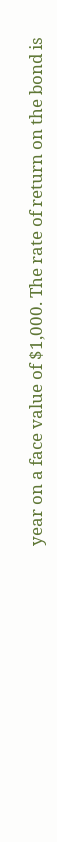year on a face value of $1,000. The rate of return on the bond is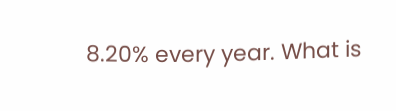8.20% every year. What is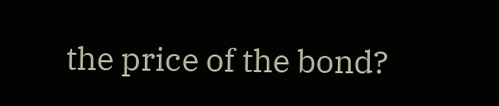the price of the bond?